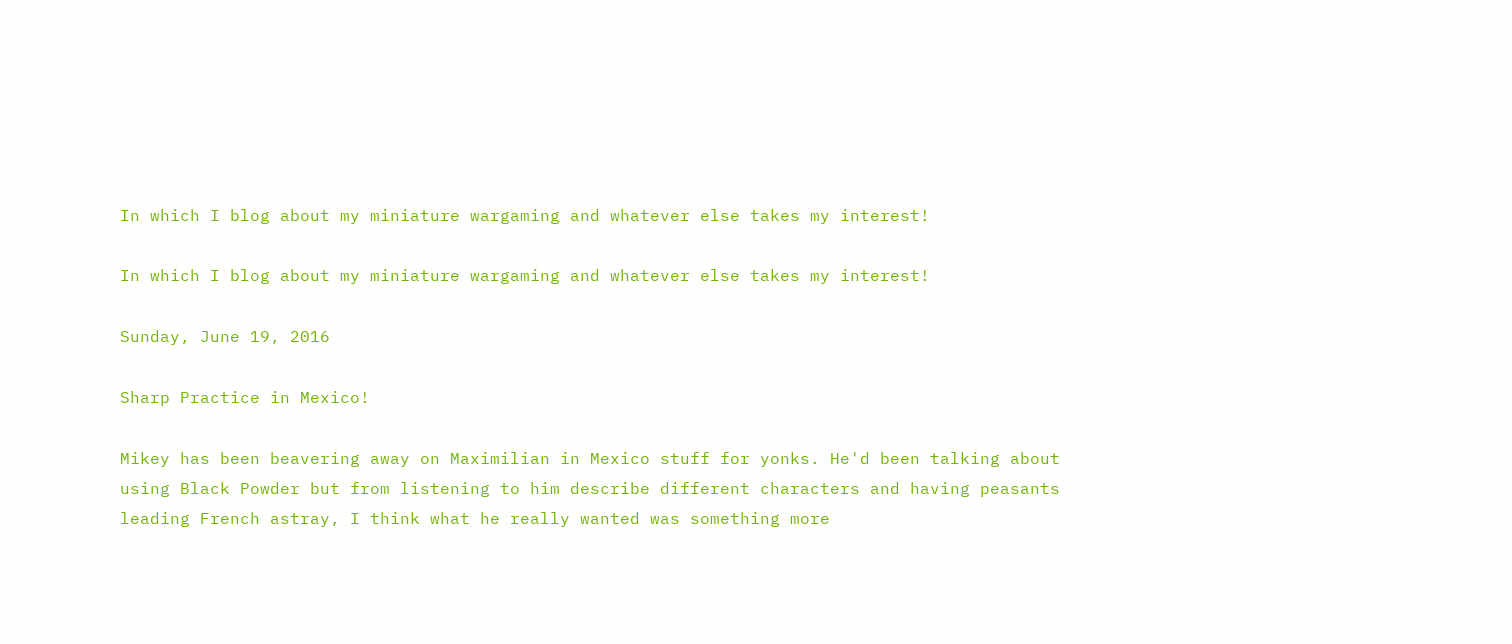In which I blog about my miniature wargaming and whatever else takes my interest!

In which I blog about my miniature wargaming and whatever else takes my interest!

Sunday, June 19, 2016

Sharp Practice in Mexico!

Mikey has been beavering away on Maximilian in Mexico stuff for yonks. He'd been talking about using Black Powder but from listening to him describe different characters and having peasants leading French astray, I think what he really wanted was something more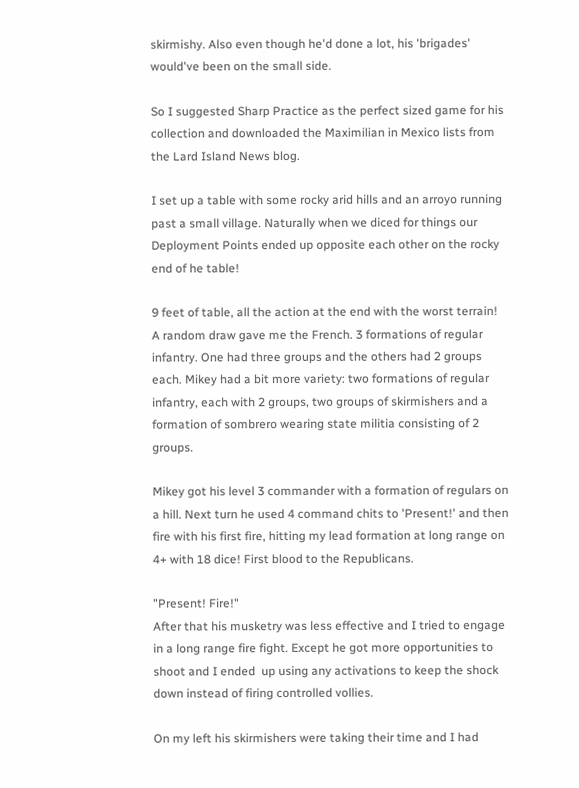skirmishy. Also even though he'd done a lot, his 'brigades' would've been on the small side.

So I suggested Sharp Practice as the perfect sized game for his collection and downloaded the Maximilian in Mexico lists from the Lard Island News blog.

I set up a table with some rocky arid hills and an arroyo running past a small village. Naturally when we diced for things our Deployment Points ended up opposite each other on the rocky end of he table!

9 feet of table, all the action at the end with the worst terrain!
A random draw gave me the French. 3 formations of regular infantry. One had three groups and the others had 2 groups each. Mikey had a bit more variety: two formations of regular infantry, each with 2 groups, two groups of skirmishers and a formation of sombrero wearing state militia consisting of 2 groups.

Mikey got his level 3 commander with a formation of regulars on a hill. Next turn he used 4 command chits to 'Present!' and then fire with his first fire, hitting my lead formation at long range on 4+ with 18 dice! First blood to the Republicans.

"Present! Fire!"
After that his musketry was less effective and I tried to engage in a long range fire fight. Except he got more opportunities to shoot and I ended  up using any activations to keep the shock down instead of firing controlled vollies.

On my left his skirmishers were taking their time and I had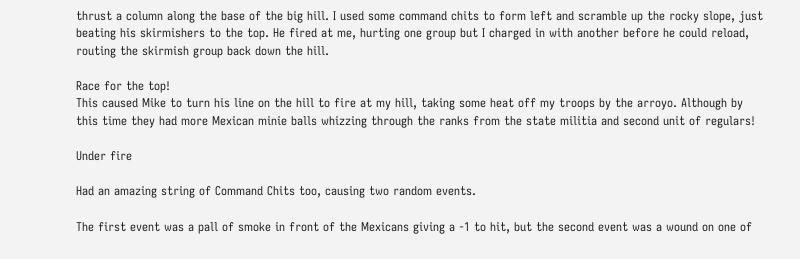thrust a column along the base of the big hill. I used some command chits to form left and scramble up the rocky slope, just beating his skirmishers to the top. He fired at me, hurting one group but I charged in with another before he could reload, routing the skirmish group back down the hill.

Race for the top!
This caused Mike to turn his line on the hill to fire at my hill, taking some heat off my troops by the arroyo. Although by this time they had more Mexican minie balls whizzing through the ranks from the state militia and second unit of regulars!

Under fire

Had an amazing string of Command Chits too, causing two random events.

The first event was a pall of smoke in front of the Mexicans giving a -1 to hit, but the second event was a wound on one of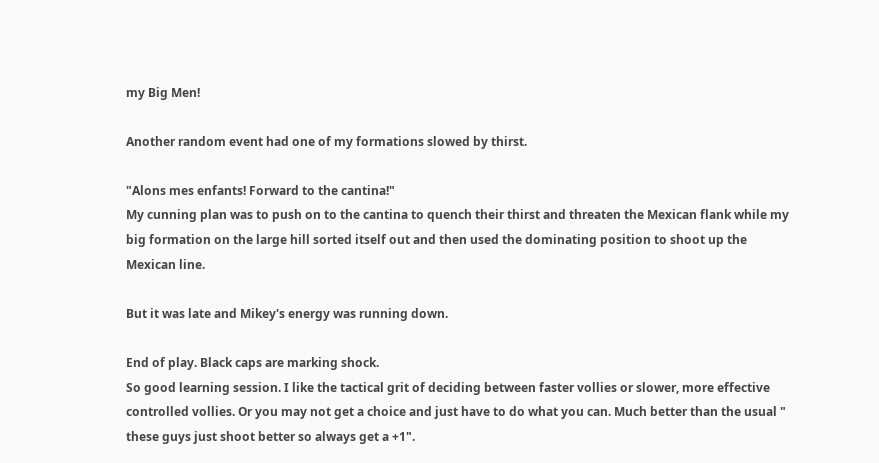my Big Men!

Another random event had one of my formations slowed by thirst.

"Alons mes enfants! Forward to the cantina!"
My cunning plan was to push on to the cantina to quench their thirst and threaten the Mexican flank while my big formation on the large hill sorted itself out and then used the dominating position to shoot up the Mexican line.

But it was late and Mikey's energy was running down.

End of play. Black caps are marking shock.
So good learning session. I like the tactical grit of deciding between faster vollies or slower, more effective controlled vollies. Or you may not get a choice and just have to do what you can. Much better than the usual " these guys just shoot better so always get a +1".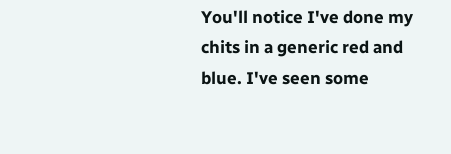You'll notice I've done my chits in a generic red and blue. I've seen some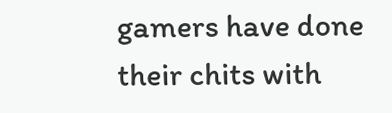gamers have done their chits with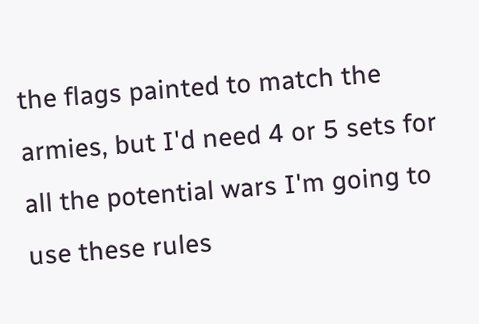the flags painted to match the armies, but I'd need 4 or 5 sets for all the potential wars I'm going to use these rules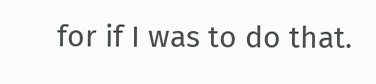for if I was to do that.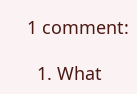1 comment:

  1. What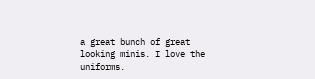a great bunch of great looking minis. I love the uniforms.